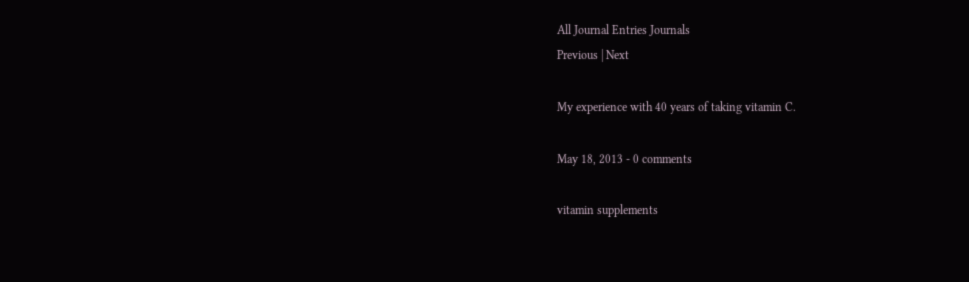All Journal Entries Journals
Previous | Next

My experience with 40 years of taking vitamin C.

May 18, 2013 - 0 comments

vitamin supplements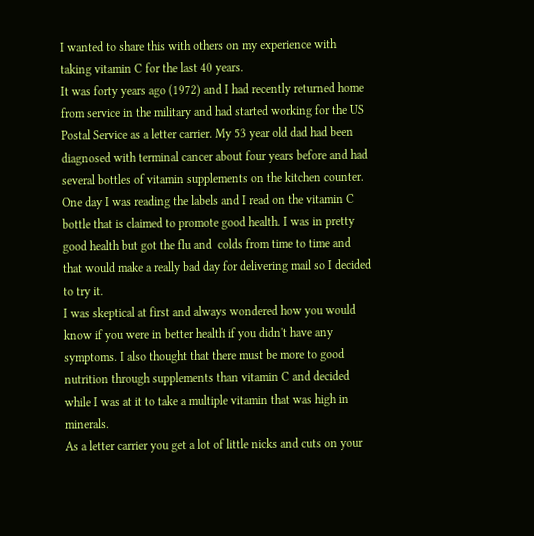I wanted to share this with others on my experience with taking vitamin C for the last 40 years.
It was forty years ago (1972) and I had recently returned home from service in the military and had started working for the US Postal Service as a letter carrier. My 53 year old dad had been diagnosed with terminal cancer about four years before and had several bottles of vitamin supplements on the kitchen counter. One day I was reading the labels and I read on the vitamin C bottle that is claimed to promote good health. I was in pretty good health but got the flu and  colds from time to time and that would make a really bad day for delivering mail so I decided to try it.
I was skeptical at first and always wondered how you would know if you were in better health if you didn't have any symptoms. I also thought that there must be more to good nutrition through supplements than vitamin C and decided while I was at it to take a multiple vitamin that was high in minerals.
As a letter carrier you get a lot of little nicks and cuts on your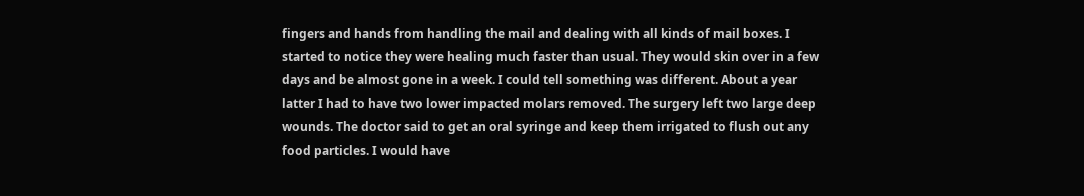fingers and hands from handling the mail and dealing with all kinds of mail boxes. I started to notice they were healing much faster than usual. They would skin over in a few days and be almost gone in a week. I could tell something was different. About a year latter I had to have two lower impacted molars removed. The surgery left two large deep wounds. The doctor said to get an oral syringe and keep them irrigated to flush out any food particles. I would have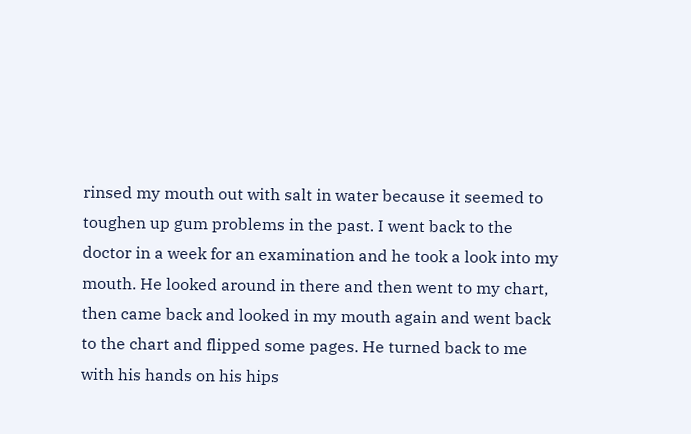rinsed my mouth out with salt in water because it seemed to toughen up gum problems in the past. I went back to the doctor in a week for an examination and he took a look into my mouth. He looked around in there and then went to my chart, then came back and looked in my mouth again and went back to the chart and flipped some pages. He turned back to me with his hands on his hips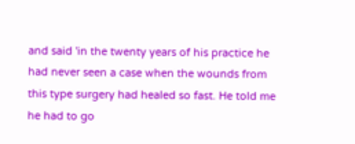and said 'in the twenty years of his practice he had never seen a case when the wounds from this type surgery had healed so fast. He told me he had to go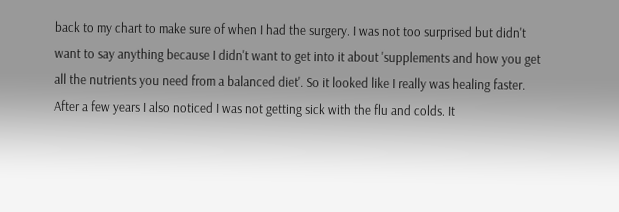back to my chart to make sure of when I had the surgery. I was not too surprised but didn't want to say anything because I didn't want to get into it about 'supplements and how you get all the nutrients you need from a balanced diet'. So it looked like I really was healing faster.
After a few years I also noticed I was not getting sick with the flu and colds. It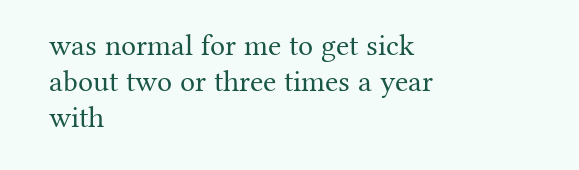was normal for me to get sick about two or three times a year with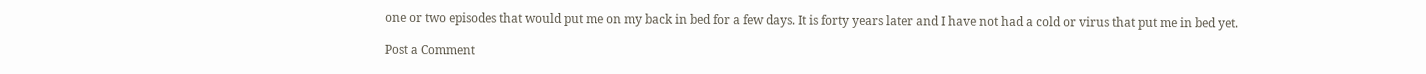one or two episodes that would put me on my back in bed for a few days. It is forty years later and I have not had a cold or virus that put me in bed yet.

Post a Comment